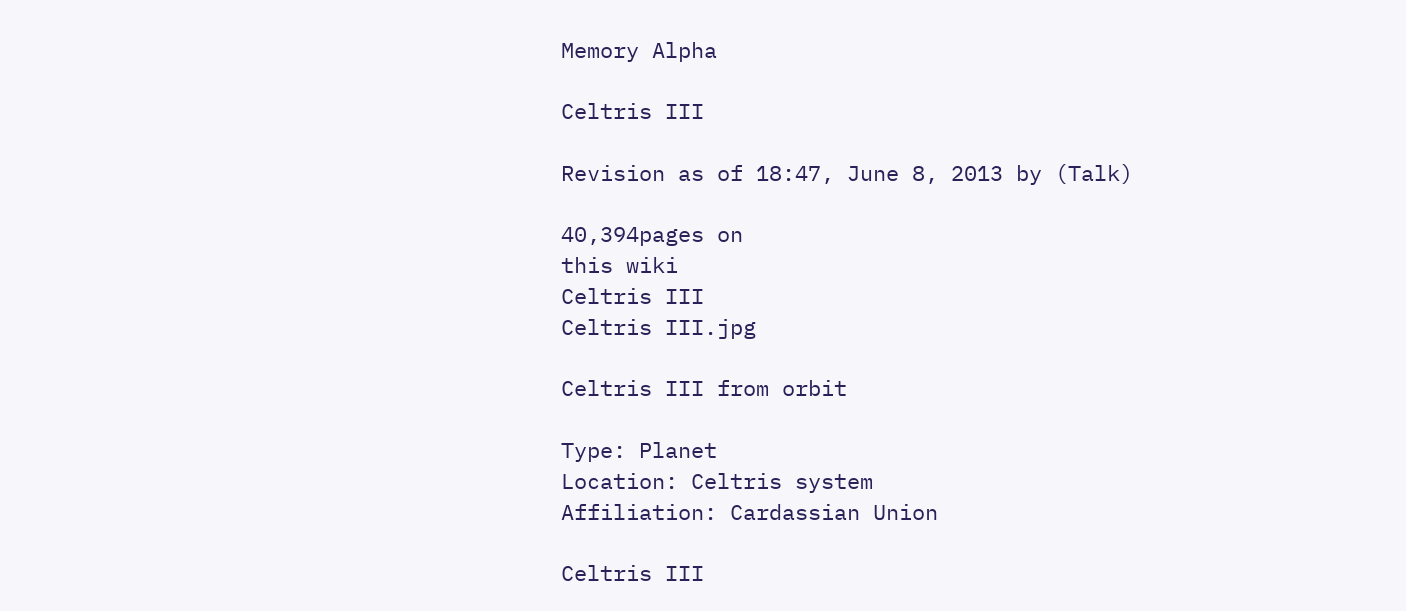Memory Alpha

Celtris III

Revision as of 18:47, June 8, 2013 by (Talk)

40,394pages on
this wiki
Celtris III
Celtris III.jpg

Celtris III from orbit

Type: Planet
Location: Celtris system
Affiliation: Cardassian Union

Celtris III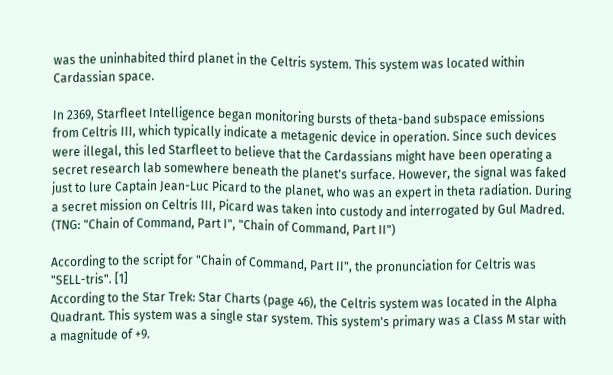was the uninhabited third planet in the Celtris system. This system was located within Cardassian space.

In 2369, Starfleet Intelligence began monitoring bursts of theta-band subspace emissions from Celtris III, which typically indicate a metagenic device in operation. Since such devices were illegal, this led Starfleet to believe that the Cardassians might have been operating a secret research lab somewhere beneath the planet's surface. However, the signal was faked just to lure Captain Jean-Luc Picard to the planet, who was an expert in theta radiation. During a secret mission on Celtris III, Picard was taken into custody and interrogated by Gul Madred. (TNG: "Chain of Command, Part I", "Chain of Command, Part II")

According to the script for "Chain of Command, Part II", the pronunciation for Celtris was "SELL-tris". [1]
According to the Star Trek: Star Charts (page 46), the Celtris system was located in the Alpha Quadrant. This system was a single star system. This system's primary was a Class M star with a magnitude of +9.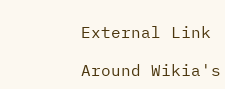External Link

Around Wikia's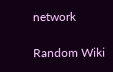network

Random Wiki